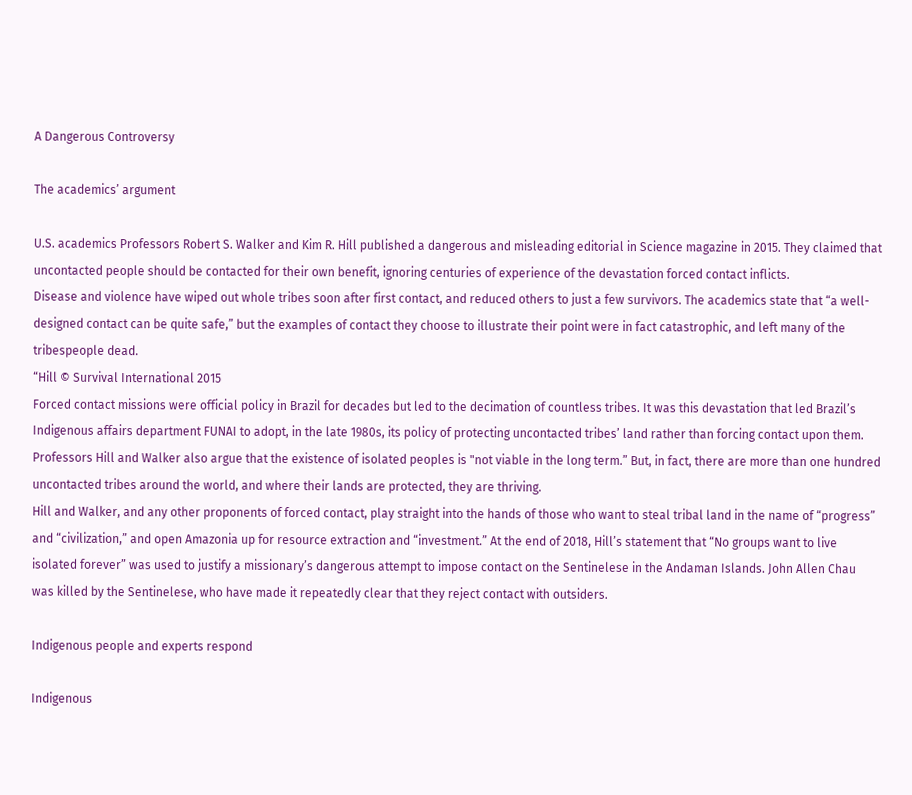A Dangerous Controversy

The academics’ argument

U.S. academics Professors Robert S. Walker and Kim R. Hill published a dangerous and misleading editorial in Science magazine in 2015. They claimed that uncontacted people should be contacted for their own benefit, ignoring centuries of experience of the devastation forced contact inflicts.
Disease and violence have wiped out whole tribes soon after first contact, and reduced others to just a few survivors. The academics state that “a well-designed contact can be quite safe,” but the examples of contact they choose to illustrate their point were in fact catastrophic, and left many of the tribespeople dead.
“Hill © Survival International 2015
Forced contact missions were official policy in Brazil for decades but led to the decimation of countless tribes. It was this devastation that led Brazil’s Indigenous affairs department FUNAI to adopt, in the late 1980s, its policy of protecting uncontacted tribes’ land rather than forcing contact upon them. Professors Hill and Walker also argue that the existence of isolated peoples is "not viable in the long term.” But, in fact, there are more than one hundred uncontacted tribes around the world, and where their lands are protected, they are thriving.
Hill and Walker, and any other proponents of forced contact, play straight into the hands of those who want to steal tribal land in the name of “progress” and “civilization,” and open Amazonia up for resource extraction and “investment.” At the end of 2018, Hill’s statement that “No groups want to live isolated forever” was used to justify a missionary’s dangerous attempt to impose contact on the Sentinelese in the Andaman Islands. John Allen Chau was killed by the Sentinelese, who have made it repeatedly clear that they reject contact with outsiders.

Indigenous people and experts respond

Indigenous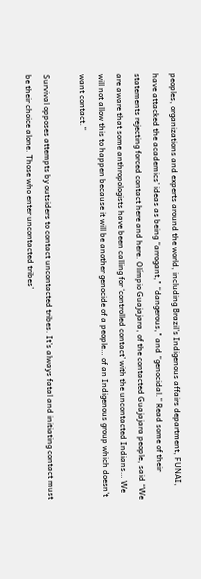peoples, organizations and experts around the world, including Brazil’s Indigenous affairs department, FUNAI, have attacked the academics’ ideas as being “arrogant," “dangerous," and “genocidal.” Read some of their statements rejecting forced contact here and here. Olímpio Guajajara, of the contacted Guajajara people, said “We are aware that some anthropologists have been calling for ‘controlled contact’ with the uncontacted Indians… We will not allow this to happen because it will be another genocide of a people… of an Indigenous group which doesn’t want contact.”

Survival opposes attempts by outsiders to contact uncontacted tribes. It’s always fatal and initiating contact must be their choice alone. Those who enter uncontacted tribes’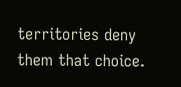territories deny them that choice.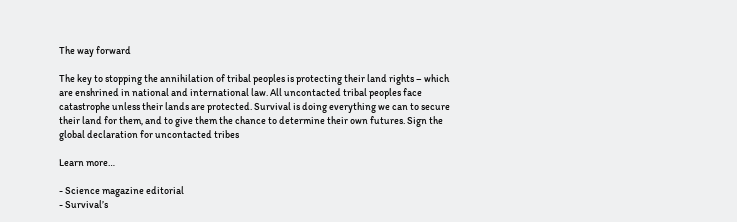The way forward

The key to stopping the annihilation of tribal peoples is protecting their land rights – which are enshrined in national and international law. All uncontacted tribal peoples face catastrophe unless their lands are protected. Survival is doing everything we can to secure their land for them, and to give them the chance to determine their own futures. Sign the global declaration for uncontacted tribes

Learn more…

- Science magazine editorial
- Survival’s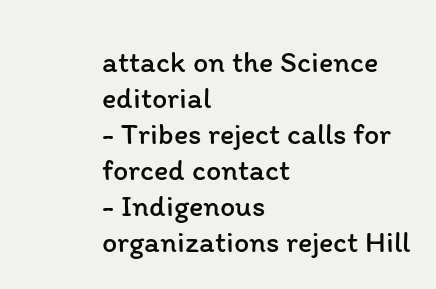attack on the Science editorial
- Tribes reject calls for forced contact
- Indigenous organizations reject Hill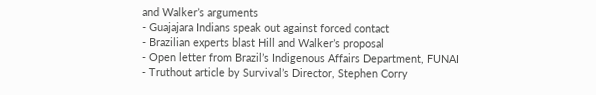and Walker’s arguments
- Guajajara Indians speak out against forced contact
- Brazilian experts blast Hill and Walker’s proposal
- Open letter from Brazil’s Indigenous Affairs Department, FUNAI
- Truthout article by Survival’s Director, Stephen Corry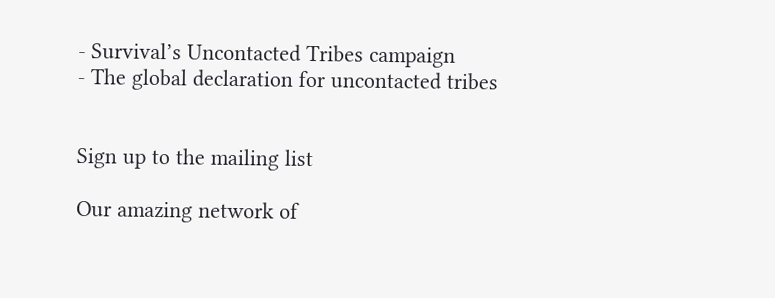- Survival’s Uncontacted Tribes campaign
- The global declaration for uncontacted tribes


Sign up to the mailing list

Our amazing network of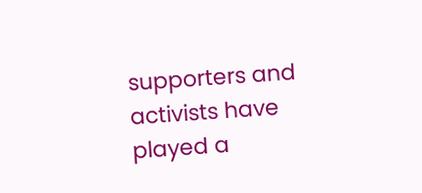supporters and activists have played a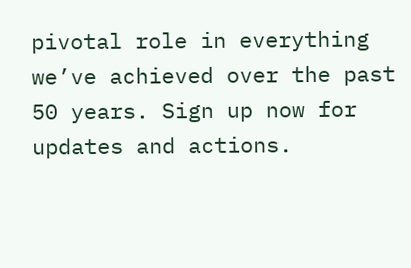pivotal role in everything we’ve achieved over the past 50 years. Sign up now for updates and actions.